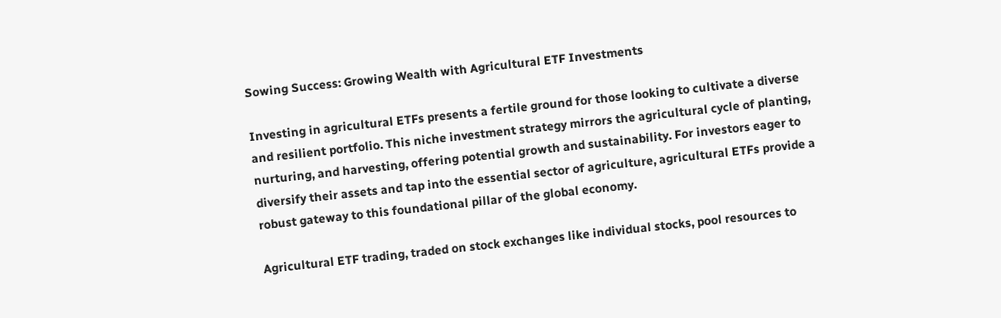Sowing Success: Growing Wealth with Agricultural ETF Investments

Investing in agricultural ETFs presents a fertile ground for those looking to cultivate a diverse and resilient portfolio. This niche investment strategy mirrors the agricultural cycle of planting, nurturing, and harvesting, offering potential growth and sustainability. For investors eager to diversify their assets and tap into the essential sector of agriculture, agricultural ETFs provide a robust gateway to this foundational pillar of the global economy.

Agricultural ETF trading, traded on stock exchanges like individual stocks, pool resources to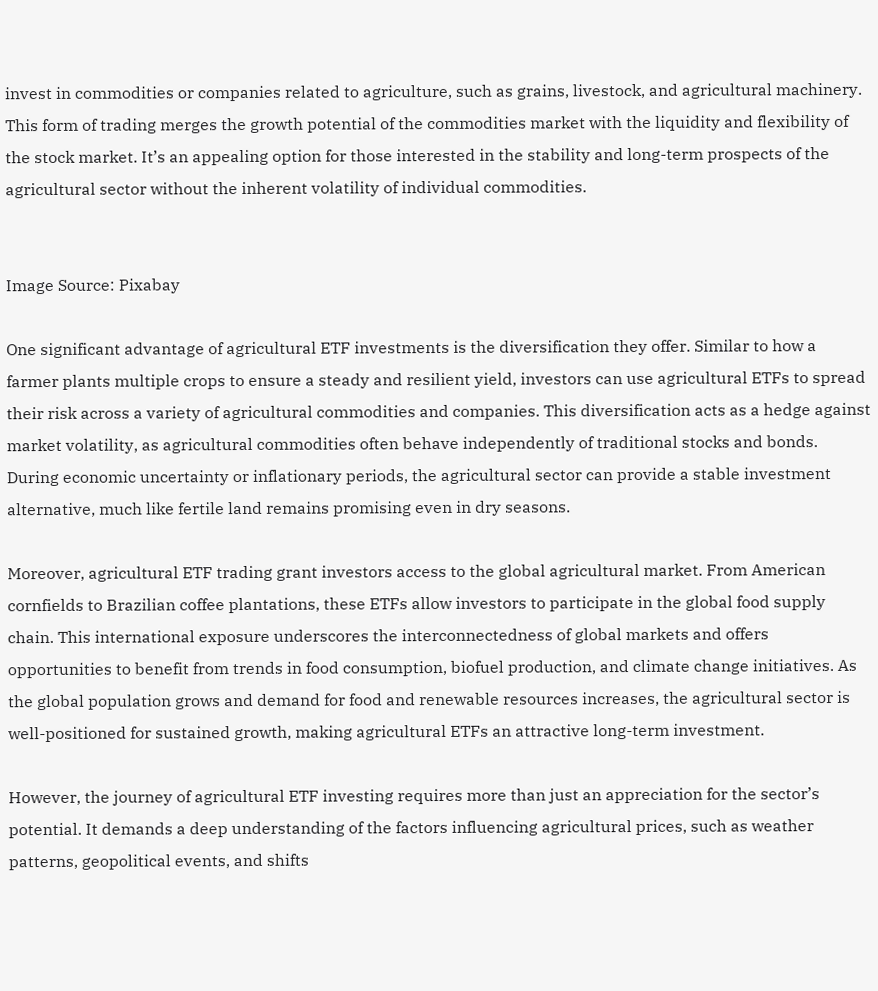invest in commodities or companies related to agriculture, such as grains, livestock, and agricultural machinery. This form of trading merges the growth potential of the commodities market with the liquidity and flexibility of the stock market. It’s an appealing option for those interested in the stability and long-term prospects of the agricultural sector without the inherent volatility of individual commodities.


Image Source: Pixabay

One significant advantage of agricultural ETF investments is the diversification they offer. Similar to how a farmer plants multiple crops to ensure a steady and resilient yield, investors can use agricultural ETFs to spread their risk across a variety of agricultural commodities and companies. This diversification acts as a hedge against market volatility, as agricultural commodities often behave independently of traditional stocks and bonds. During economic uncertainty or inflationary periods, the agricultural sector can provide a stable investment alternative, much like fertile land remains promising even in dry seasons.

Moreover, agricultural ETF trading grant investors access to the global agricultural market. From American cornfields to Brazilian coffee plantations, these ETFs allow investors to participate in the global food supply chain. This international exposure underscores the interconnectedness of global markets and offers opportunities to benefit from trends in food consumption, biofuel production, and climate change initiatives. As the global population grows and demand for food and renewable resources increases, the agricultural sector is well-positioned for sustained growth, making agricultural ETFs an attractive long-term investment.

However, the journey of agricultural ETF investing requires more than just an appreciation for the sector’s potential. It demands a deep understanding of the factors influencing agricultural prices, such as weather patterns, geopolitical events, and shifts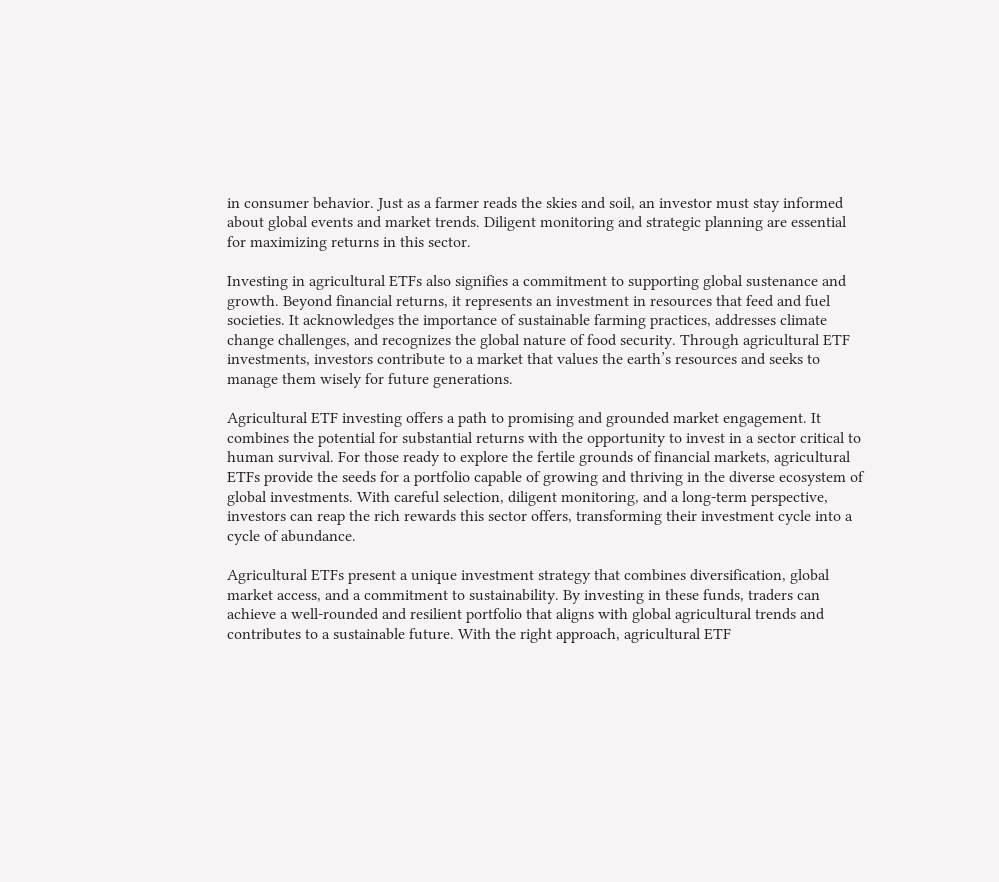in consumer behavior. Just as a farmer reads the skies and soil, an investor must stay informed about global events and market trends. Diligent monitoring and strategic planning are essential for maximizing returns in this sector.

Investing in agricultural ETFs also signifies a commitment to supporting global sustenance and growth. Beyond financial returns, it represents an investment in resources that feed and fuel societies. It acknowledges the importance of sustainable farming practices, addresses climate change challenges, and recognizes the global nature of food security. Through agricultural ETF investments, investors contribute to a market that values the earth’s resources and seeks to manage them wisely for future generations.

Agricultural ETF investing offers a path to promising and grounded market engagement. It combines the potential for substantial returns with the opportunity to invest in a sector critical to human survival. For those ready to explore the fertile grounds of financial markets, agricultural ETFs provide the seeds for a portfolio capable of growing and thriving in the diverse ecosystem of global investments. With careful selection, diligent monitoring, and a long-term perspective, investors can reap the rich rewards this sector offers, transforming their investment cycle into a cycle of abundance.

Agricultural ETFs present a unique investment strategy that combines diversification, global market access, and a commitment to sustainability. By investing in these funds, traders can achieve a well-rounded and resilient portfolio that aligns with global agricultural trends and contributes to a sustainable future. With the right approach, agricultural ETF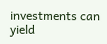investments can yield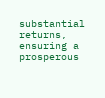substantial returns, ensuring a prosperous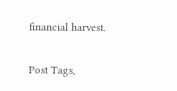financial harvest.

Post Tags,